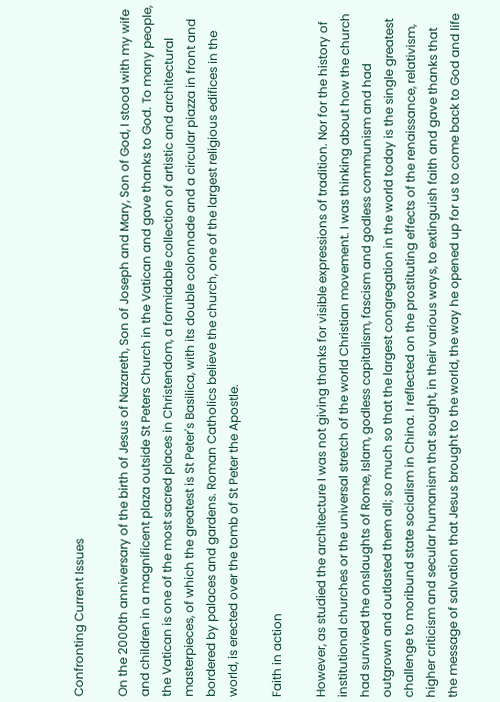Confronting Current Issues

On the 2000th anniversary of the birth of Jesus of Nazareth, Son of Joseph and Mary, Son of God, I stood with my wife and children in a magnificent plaza outside St Peters Church in the Vatican and gave thanks to God. To many people, the Vatican is one of the most sacred places in Christendom, a formidable collection of artistic and architectural masterpieces, of which the greatest is St Peter's Basilica, with its double colonnade and a circular piazza in front and bordered by palaces and gardens. Roman Catholics believe the church, one of the largest religious edifices in the world, is erected over the tomb of St Peter the Apostle.

Faith in action

However, as studied the architecture I was not giving thanks for visible expressions of tradition. Nor for the history of institutional churches or the universal stretch of the world Christian movement. I was thinking about how the church had survived the onslaughts of Rome, Islam, godless capitalism, fascism and godless communism and had outgrown and outlasted them all; so much so that the largest congregation in the world today is the single greatest challenge to moribund state socialism in China. I reflected on the prostituting effects of the renaissance, relativism, higher criticism and secular humanism that sought, in their various ways, to extinguish faith and gave thanks that the message of salvation that Jesus brought to the world, the way he opened up for us to come back to God and life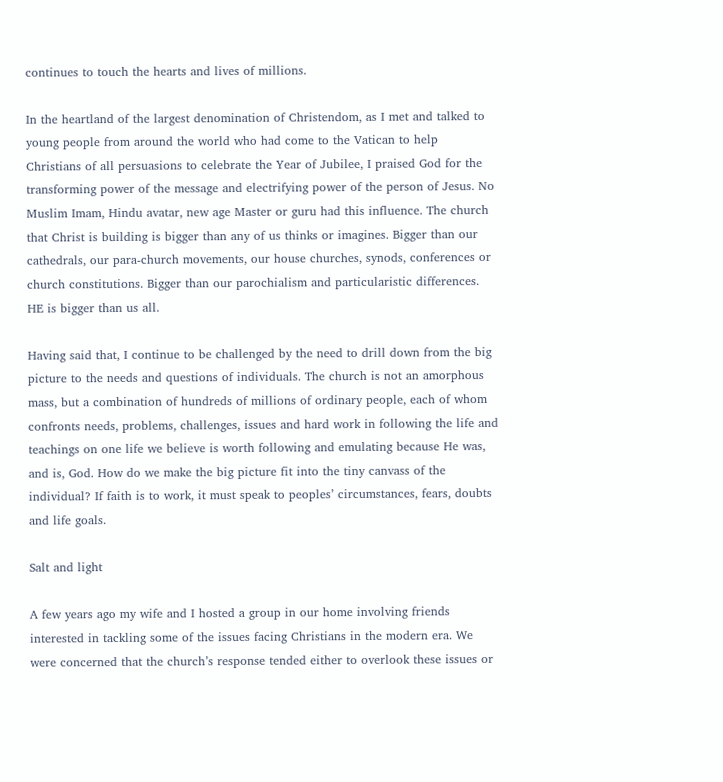continues to touch the hearts and lives of millions.

In the heartland of the largest denomination of Christendom, as I met and talked to young people from around the world who had come to the Vatican to help Christians of all persuasions to celebrate the Year of Jubilee, I praised God for the transforming power of the message and electrifying power of the person of Jesus. No Muslim Imam, Hindu avatar, new age Master or guru had this influence. The church that Christ is building is bigger than any of us thinks or imagines. Bigger than our cathedrals, our para-church movements, our house churches, synods, conferences or church constitutions. Bigger than our parochialism and particularistic differences. HE is bigger than us all.

Having said that, I continue to be challenged by the need to drill down from the big picture to the needs and questions of individuals. The church is not an amorphous mass, but a combination of hundreds of millions of ordinary people, each of whom confronts needs, problems, challenges, issues and hard work in following the life and teachings on one life we believe is worth following and emulating because He was, and is, God. How do we make the big picture fit into the tiny canvass of the individual? If faith is to work, it must speak to peoples’ circumstances, fears, doubts and life goals.

Salt and light

A few years ago my wife and I hosted a group in our home involving friends interested in tackling some of the issues facing Christians in the modern era. We were concerned that the church’s response tended either to overlook these issues or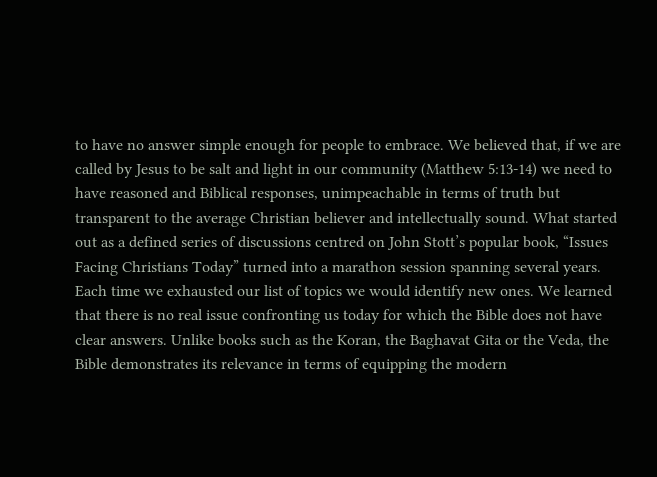to have no answer simple enough for people to embrace. We believed that, if we are called by Jesus to be salt and light in our community (Matthew 5:13-14) we need to have reasoned and Biblical responses, unimpeachable in terms of truth but transparent to the average Christian believer and intellectually sound. What started out as a defined series of discussions centred on John Stott’s popular book, “Issues Facing Christians Today” turned into a marathon session spanning several years. Each time we exhausted our list of topics we would identify new ones. We learned that there is no real issue confronting us today for which the Bible does not have clear answers. Unlike books such as the Koran, the Baghavat Gita or the Veda, the Bible demonstrates its relevance in terms of equipping the modern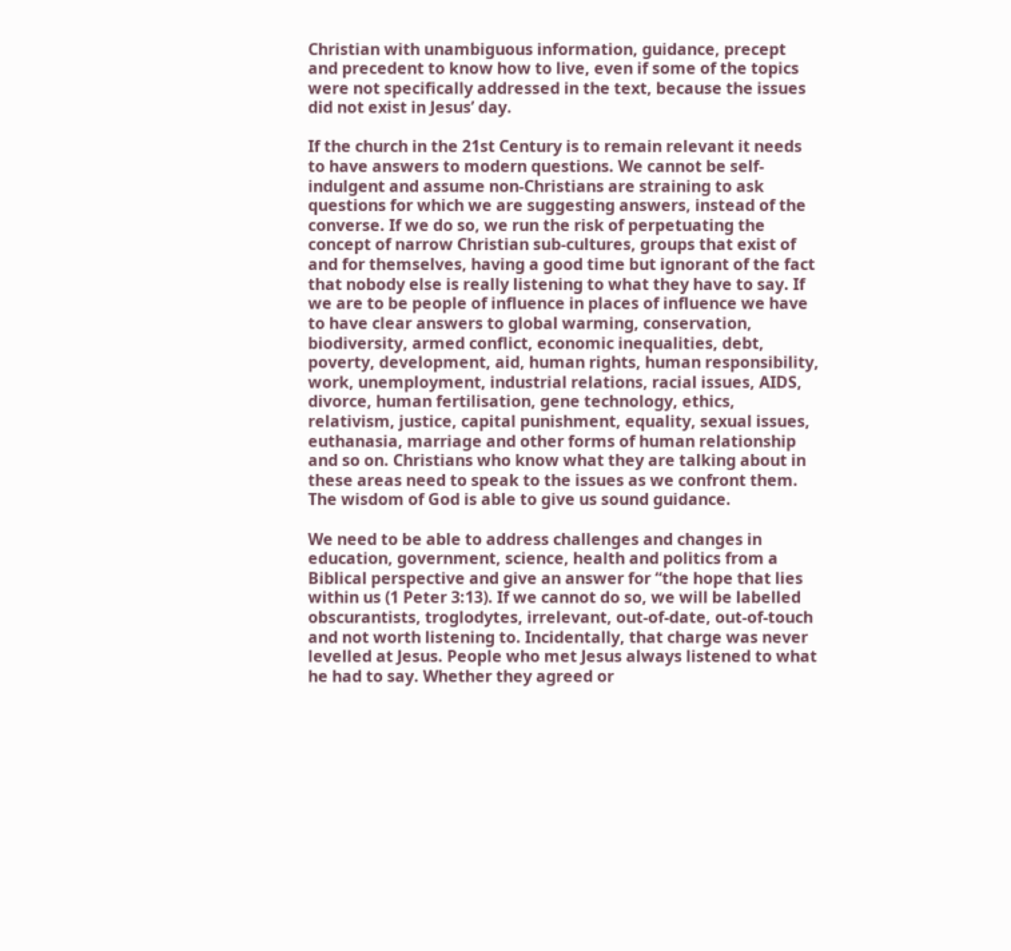Christian with unambiguous information, guidance, precept and precedent to know how to live, even if some of the topics were not specifically addressed in the text, because the issues did not exist in Jesus’ day.

If the church in the 21st Century is to remain relevant it needs to have answers to modern questions. We cannot be self-indulgent and assume non-Christians are straining to ask questions for which we are suggesting answers, instead of the converse. If we do so, we run the risk of perpetuating the concept of narrow Christian sub-cultures, groups that exist of and for themselves, having a good time but ignorant of the fact that nobody else is really listening to what they have to say. If we are to be people of influence in places of influence we have to have clear answers to global warming, conservation, biodiversity, armed conflict, economic inequalities, debt, poverty, development, aid, human rights, human responsibility, work, unemployment, industrial relations, racial issues, AIDS, divorce, human fertilisation, gene technology, ethics, relativism, justice, capital punishment, equality, sexual issues, euthanasia, marriage and other forms of human relationship and so on. Christians who know what they are talking about in these areas need to speak to the issues as we confront them. The wisdom of God is able to give us sound guidance.

We need to be able to address challenges and changes in education, government, science, health and politics from a Biblical perspective and give an answer for “the hope that lies within us (1 Peter 3:13). If we cannot do so, we will be labelled obscurantists, troglodytes, irrelevant, out-of-date, out-of-touch and not worth listening to. Incidentally, that charge was never levelled at Jesus. People who met Jesus always listened to what he had to say. Whether they agreed or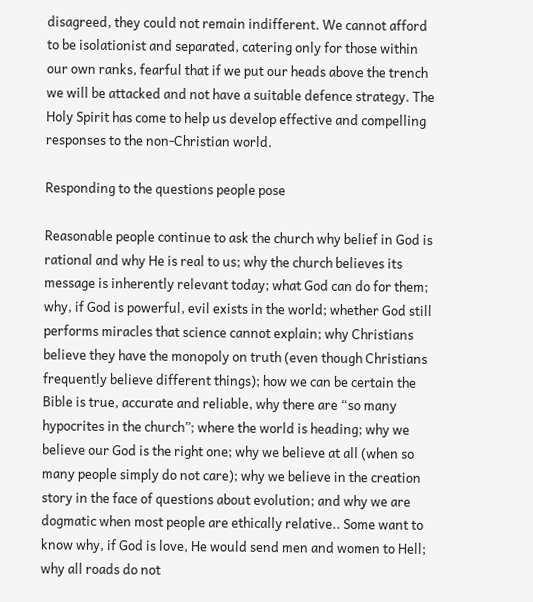disagreed, they could not remain indifferent. We cannot afford to be isolationist and separated, catering only for those within our own ranks, fearful that if we put our heads above the trench we will be attacked and not have a suitable defence strategy. The Holy Spirit has come to help us develop effective and compelling responses to the non-Christian world.

Responding to the questions people pose

Reasonable people continue to ask the church why belief in God is rational and why He is real to us; why the church believes its message is inherently relevant today; what God can do for them; why, if God is powerful, evil exists in the world; whether God still performs miracles that science cannot explain; why Christians believe they have the monopoly on truth (even though Christians frequently believe different things); how we can be certain the Bible is true, accurate and reliable, why there are “so many hypocrites in the church”; where the world is heading; why we believe our God is the right one; why we believe at all (when so many people simply do not care); why we believe in the creation story in the face of questions about evolution; and why we are dogmatic when most people are ethically relative.. Some want to know why, if God is love, He would send men and women to Hell; why all roads do not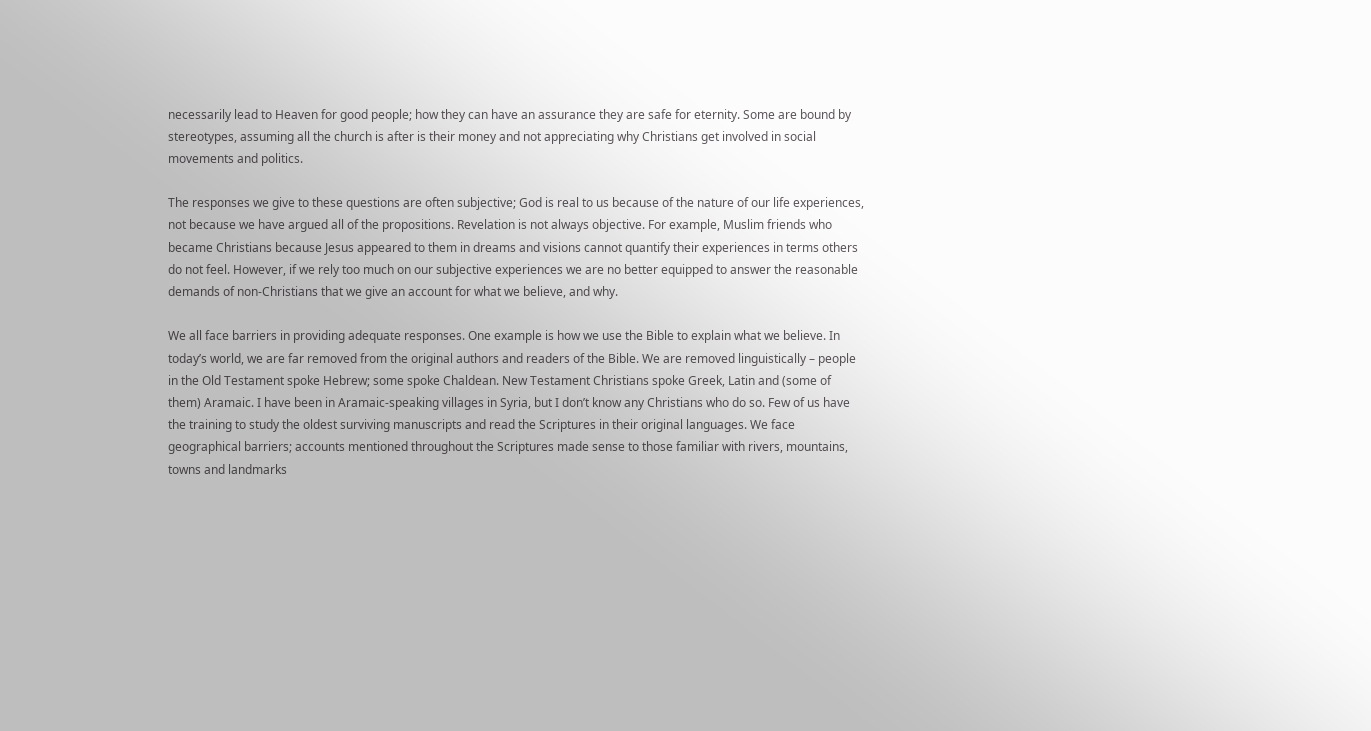necessarily lead to Heaven for good people; how they can have an assurance they are safe for eternity. Some are bound by stereotypes, assuming all the church is after is their money and not appreciating why Christians get involved in social movements and politics.

The responses we give to these questions are often subjective; God is real to us because of the nature of our life experiences, not because we have argued all of the propositions. Revelation is not always objective. For example, Muslim friends who became Christians because Jesus appeared to them in dreams and visions cannot quantify their experiences in terms others do not feel. However, if we rely too much on our subjective experiences we are no better equipped to answer the reasonable demands of non-Christians that we give an account for what we believe, and why.

We all face barriers in providing adequate responses. One example is how we use the Bible to explain what we believe. In today’s world, we are far removed from the original authors and readers of the Bible. We are removed linguistically – people in the Old Testament spoke Hebrew; some spoke Chaldean. New Testament Christians spoke Greek, Latin and (some of them) Aramaic. I have been in Aramaic-speaking villages in Syria, but I don’t know any Christians who do so. Few of us have the training to study the oldest surviving manuscripts and read the Scriptures in their original languages. We face geographical barriers; accounts mentioned throughout the Scriptures made sense to those familiar with rivers, mountains, towns and landmarks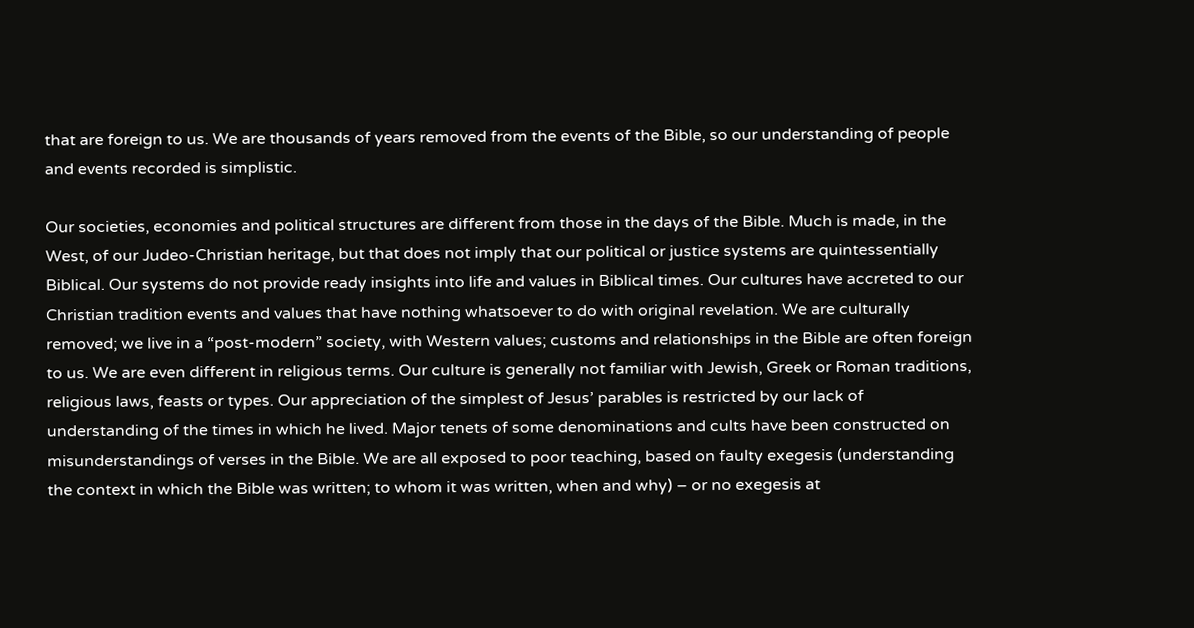that are foreign to us. We are thousands of years removed from the events of the Bible, so our understanding of people and events recorded is simplistic.

Our societies, economies and political structures are different from those in the days of the Bible. Much is made, in the West, of our Judeo-Christian heritage, but that does not imply that our political or justice systems are quintessentially Biblical. Our systems do not provide ready insights into life and values in Biblical times. Our cultures have accreted to our Christian tradition events and values that have nothing whatsoever to do with original revelation. We are culturally removed; we live in a “post-modern” society, with Western values; customs and relationships in the Bible are often foreign to us. We are even different in religious terms. Our culture is generally not familiar with Jewish, Greek or Roman traditions, religious laws, feasts or types. Our appreciation of the simplest of Jesus’ parables is restricted by our lack of understanding of the times in which he lived. Major tenets of some denominations and cults have been constructed on misunderstandings of verses in the Bible. We are all exposed to poor teaching, based on faulty exegesis (understanding the context in which the Bible was written; to whom it was written, when and why) – or no exegesis at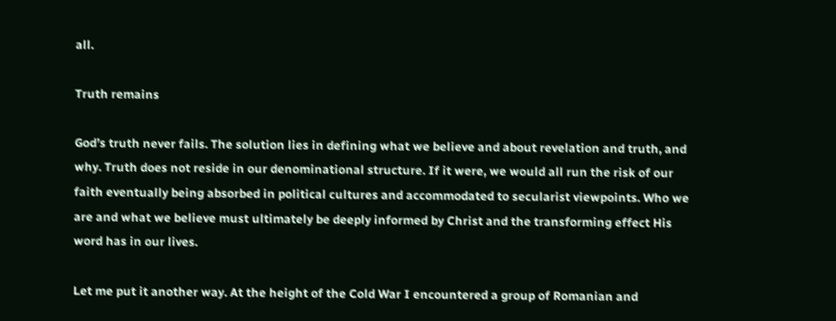all.

Truth remains

God’s truth never fails. The solution lies in defining what we believe and about revelation and truth, and why. Truth does not reside in our denominational structure. If it were, we would all run the risk of our faith eventually being absorbed in political cultures and accommodated to secularist viewpoints. Who we are and what we believe must ultimately be deeply informed by Christ and the transforming effect His word has in our lives.

Let me put it another way. At the height of the Cold War I encountered a group of Romanian and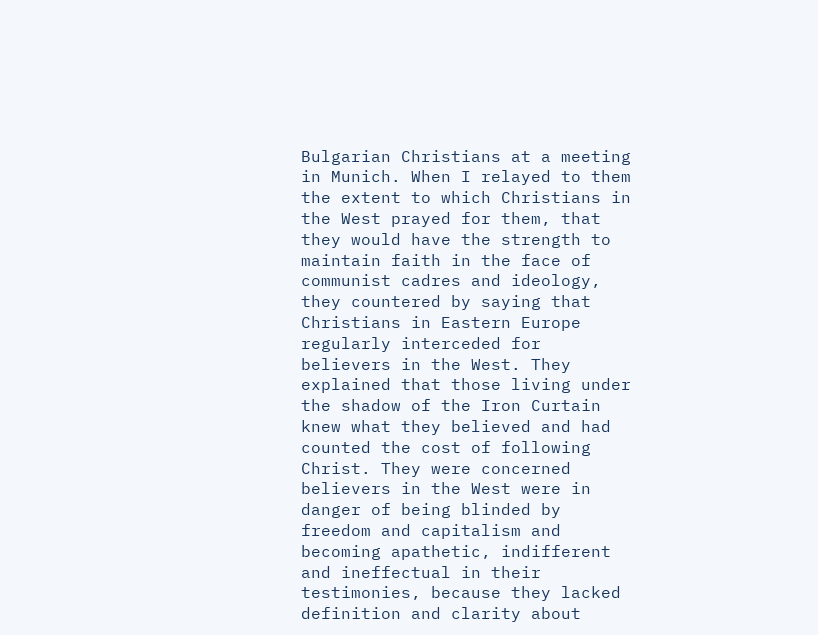Bulgarian Christians at a meeting in Munich. When I relayed to them the extent to which Christians in the West prayed for them, that they would have the strength to maintain faith in the face of communist cadres and ideology, they countered by saying that Christians in Eastern Europe regularly interceded for believers in the West. They explained that those living under the shadow of the Iron Curtain knew what they believed and had counted the cost of following Christ. They were concerned believers in the West were in danger of being blinded by freedom and capitalism and becoming apathetic, indifferent and ineffectual in their testimonies, because they lacked definition and clarity about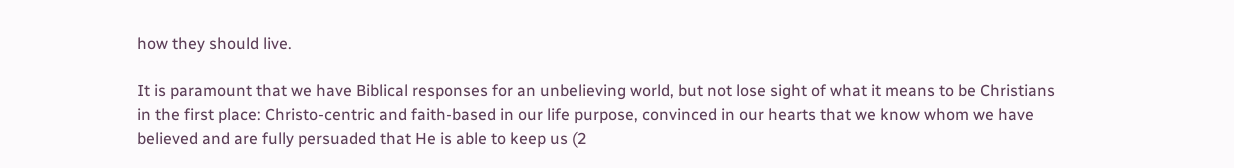how they should live.

It is paramount that we have Biblical responses for an unbelieving world, but not lose sight of what it means to be Christians in the first place: Christo-centric and faith-based in our life purpose, convinced in our hearts that we know whom we have believed and are fully persuaded that He is able to keep us (2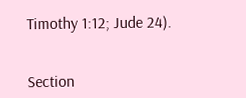Timothy 1:12; Jude 24).


Section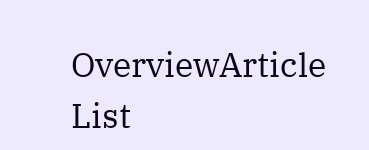OverviewArticle List